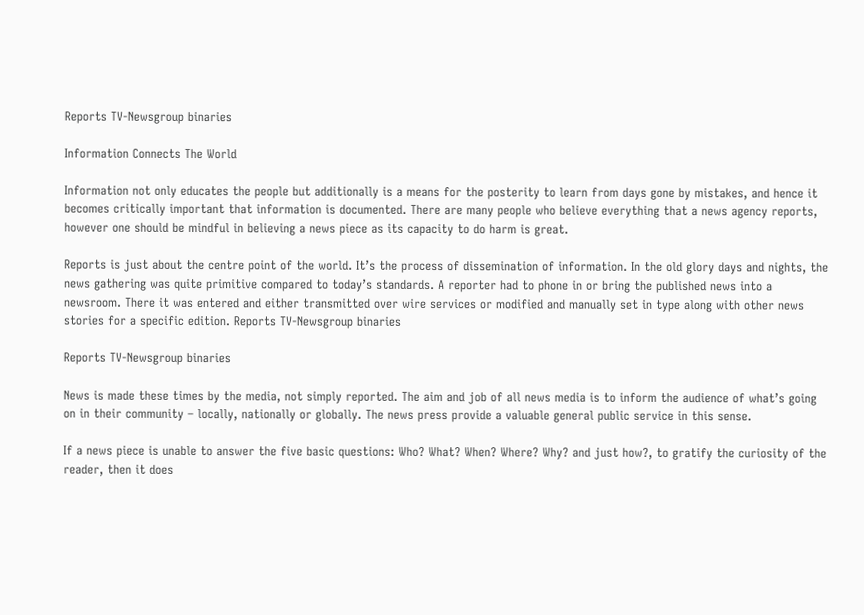Reports TV-Newsgroup binaries

Information Connects The World

Information not only educates the people but additionally is a means for the posterity to learn from days gone by mistakes, and hence it becomes critically important that information is documented. There are many people who believe everything that a news agency reports, however one should be mindful in believing a news piece as its capacity to do harm is great.

Reports is just about the centre point of the world. It’s the process of dissemination of information. In the old glory days and nights, the news gathering was quite primitive compared to today’s standards. A reporter had to phone in or bring the published news into a newsroom. There it was entered and either transmitted over wire services or modified and manually set in type along with other news stories for a specific edition. Reports TV-Newsgroup binaries

Reports TV-Newsgroup binaries

News is made these times by the media, not simply reported. The aim and job of all news media is to inform the audience of what’s going on in their community – locally, nationally or globally. The news press provide a valuable general public service in this sense.

If a news piece is unable to answer the five basic questions: Who? What? When? Where? Why? and just how?, to gratify the curiosity of the reader, then it does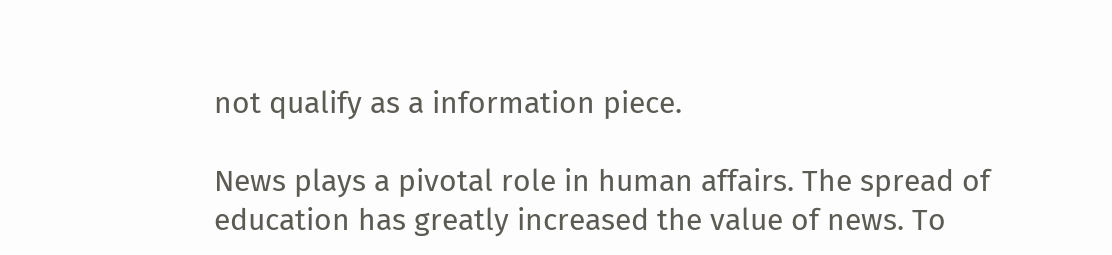not qualify as a information piece.

News plays a pivotal role in human affairs. The spread of education has greatly increased the value of news. To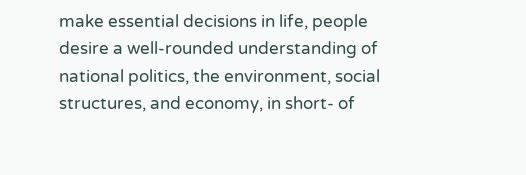make essential decisions in life, people desire a well-rounded understanding of national politics, the environment, social structures, and economy, in short- of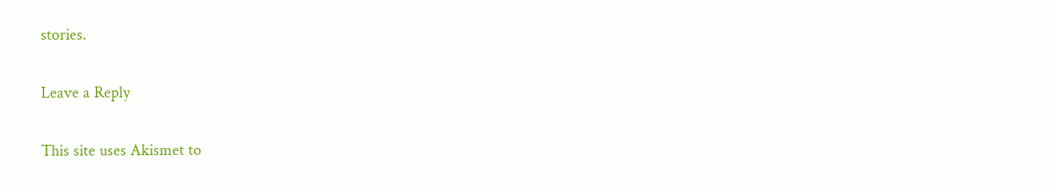stories.

Leave a Reply

This site uses Akismet to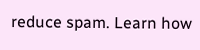reduce spam. Learn how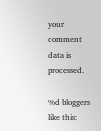your comment data is processed.

%d bloggers like this: